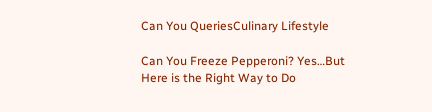Can You QueriesCulinary Lifestyle

Can You Freeze Pepperoni? Yes…But Here is the Right Way to Do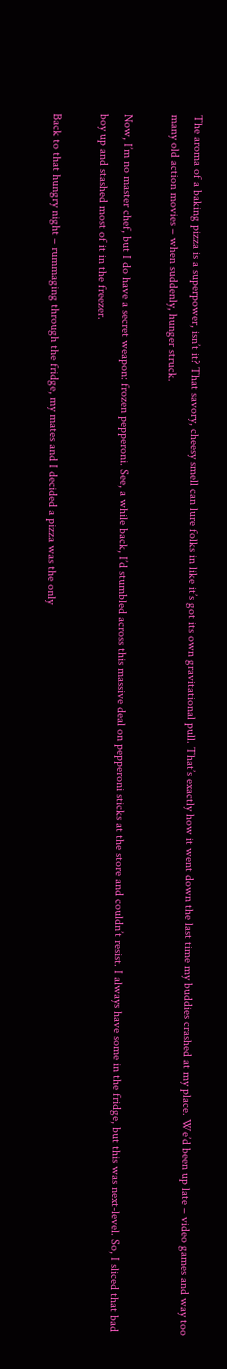The aroma of a baking pizza is a superpower, isn’t it? That savory, cheesy smell can lure folks in like it’s got its own gravitational pull. That’s exactly how it went down the last time my buddies crashed at my place. We’d been up late – video games and way too many old action movies – when suddenly, hunger struck.

Now, I’m no master chef, but I do have a secret weapon: frozen pepperoni. See, a while back, I’d stumbled across this massive deal on pepperoni sticks at the store and couldn’t resist. I always have some in the fridge, but this was next-level. So, I sliced that bad boy up and stashed most of it in the freezer.

Back to that hungry night – rummaging through the fridge, my mates and I decided a pizza was the only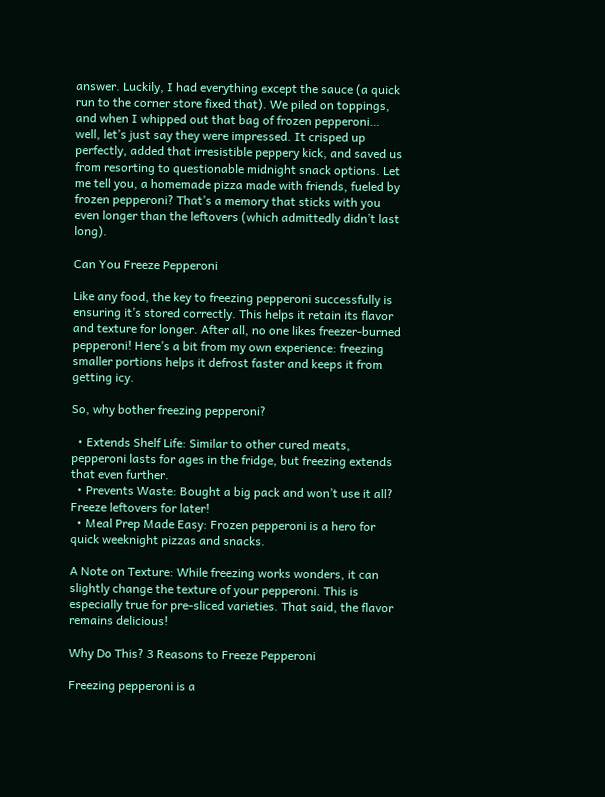answer. Luckily, I had everything except the sauce (a quick run to the corner store fixed that). We piled on toppings, and when I whipped out that bag of frozen pepperoni… well, let’s just say they were impressed. It crisped up perfectly, added that irresistible peppery kick, and saved us from resorting to questionable midnight snack options. Let me tell you, a homemade pizza made with friends, fueled by frozen pepperoni? That’s a memory that sticks with you even longer than the leftovers (which admittedly didn’t last long).

Can You Freeze Pepperoni

Like any food, the key to freezing pepperoni successfully is ensuring it’s stored correctly. This helps it retain its flavor and texture for longer. After all, no one likes freezer-burned pepperoni! Here’s a bit from my own experience: freezing smaller portions helps it defrost faster and keeps it from getting icy.

So, why bother freezing pepperoni?

  • Extends Shelf Life: Similar to other cured meats, pepperoni lasts for ages in the fridge, but freezing extends that even further.
  • Prevents Waste: Bought a big pack and won’t use it all? Freeze leftovers for later!
  • Meal Prep Made Easy: Frozen pepperoni is a hero for quick weeknight pizzas and snacks.

A Note on Texture: While freezing works wonders, it can slightly change the texture of your pepperoni. This is especially true for pre-sliced varieties. That said, the flavor remains delicious!

Why Do This? 3 Reasons to Freeze Pepperoni

Freezing pepperoni is a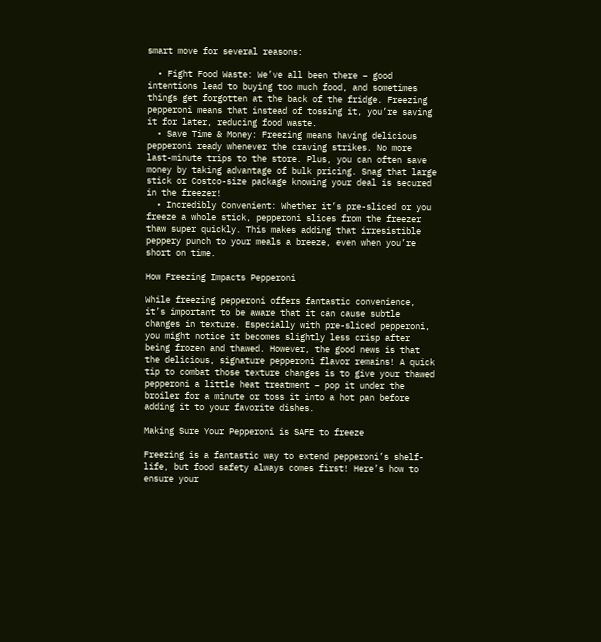smart move for several reasons:

  • Fight Food Waste: We’ve all been there – good intentions lead to buying too much food, and sometimes things get forgotten at the back of the fridge. Freezing pepperoni means that instead of tossing it, you’re saving it for later, reducing food waste.
  • Save Time & Money: Freezing means having delicious pepperoni ready whenever the craving strikes. No more last-minute trips to the store. Plus, you can often save money by taking advantage of bulk pricing. Snag that large stick or Costco-size package knowing your deal is secured in the freezer!
  • Incredibly Convenient: Whether it’s pre-sliced or you freeze a whole stick, pepperoni slices from the freezer thaw super quickly. This makes adding that irresistible peppery punch to your meals a breeze, even when you’re short on time.

How Freezing Impacts Pepperoni

While freezing pepperoni offers fantastic convenience, it’s important to be aware that it can cause subtle changes in texture. Especially with pre-sliced pepperoni, you might notice it becomes slightly less crisp after being frozen and thawed. However, the good news is that the delicious, signature pepperoni flavor remains! A quick tip to combat those texture changes is to give your thawed pepperoni a little heat treatment – pop it under the broiler for a minute or toss it into a hot pan before adding it to your favorite dishes.

Making Sure Your Pepperoni is SAFE to freeze

Freezing is a fantastic way to extend pepperoni’s shelf-life, but food safety always comes first! Here’s how to ensure your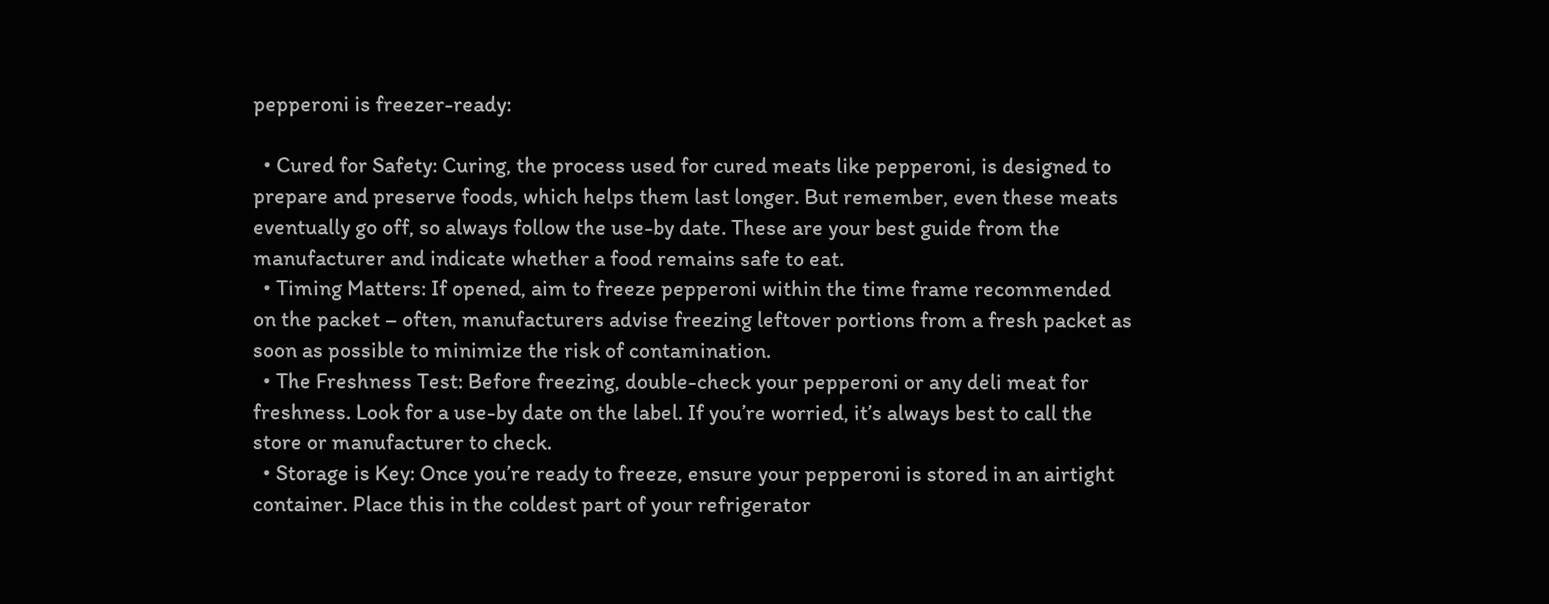pepperoni is freezer-ready:

  • Cured for Safety: Curing, the process used for cured meats like pepperoni, is designed to prepare and preserve foods, which helps them last longer. But remember, even these meats eventually go off, so always follow the use-by date. These are your best guide from the manufacturer and indicate whether a food remains safe to eat.
  • Timing Matters: If opened, aim to freeze pepperoni within the time frame recommended on the packet – often, manufacturers advise freezing leftover portions from a fresh packet as soon as possible to minimize the risk of contamination.
  • The Freshness Test: Before freezing, double-check your pepperoni or any deli meat for freshness. Look for a use-by date on the label. If you’re worried, it’s always best to call the store or manufacturer to check.
  • Storage is Key: Once you’re ready to freeze, ensure your pepperoni is stored in an airtight container. Place this in the coldest part of your refrigerator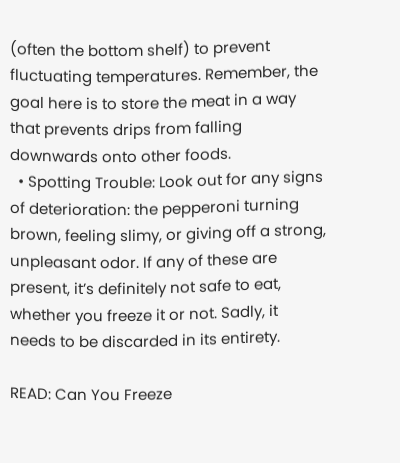(often the bottom shelf) to prevent fluctuating temperatures. Remember, the goal here is to store the meat in a way that prevents drips from falling downwards onto other foods.
  • Spotting Trouble: Look out for any signs of deterioration: the pepperoni turning brown, feeling slimy, or giving off a strong, unpleasant odor. If any of these are present, it’s definitely not safe to eat, whether you freeze it or not. Sadly, it needs to be discarded in its entirety.

READ: Can You Freeze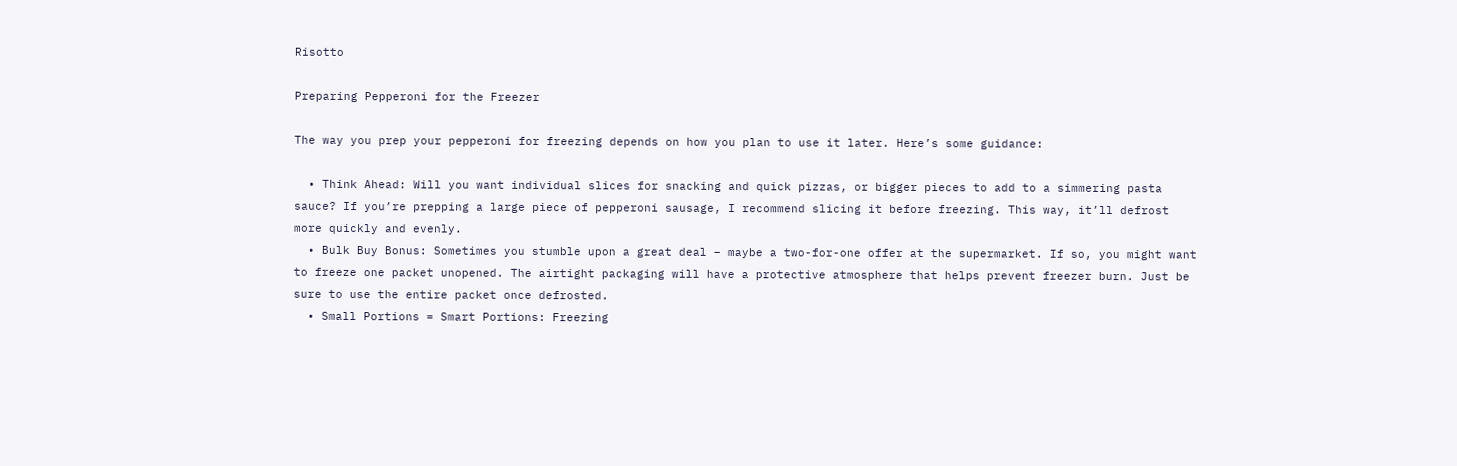Risotto

Preparing Pepperoni for the Freezer

The way you prep your pepperoni for freezing depends on how you plan to use it later. Here’s some guidance:

  • Think Ahead: Will you want individual slices for snacking and quick pizzas, or bigger pieces to add to a simmering pasta sauce? If you’re prepping a large piece of pepperoni sausage, I recommend slicing it before freezing. This way, it’ll defrost more quickly and evenly.
  • Bulk Buy Bonus: Sometimes you stumble upon a great deal – maybe a two-for-one offer at the supermarket. If so, you might want to freeze one packet unopened. The airtight packaging will have a protective atmosphere that helps prevent freezer burn. Just be sure to use the entire packet once defrosted.
  • Small Portions = Smart Portions: Freezing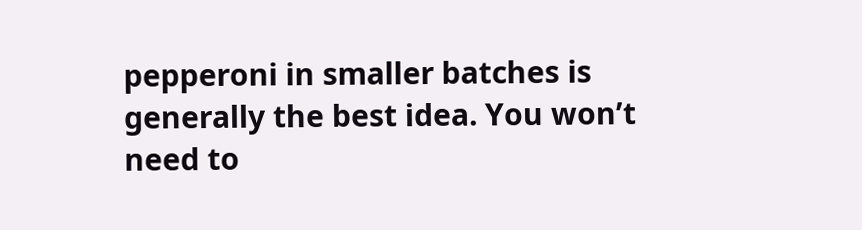pepperoni in smaller batches is generally the best idea. You won’t need to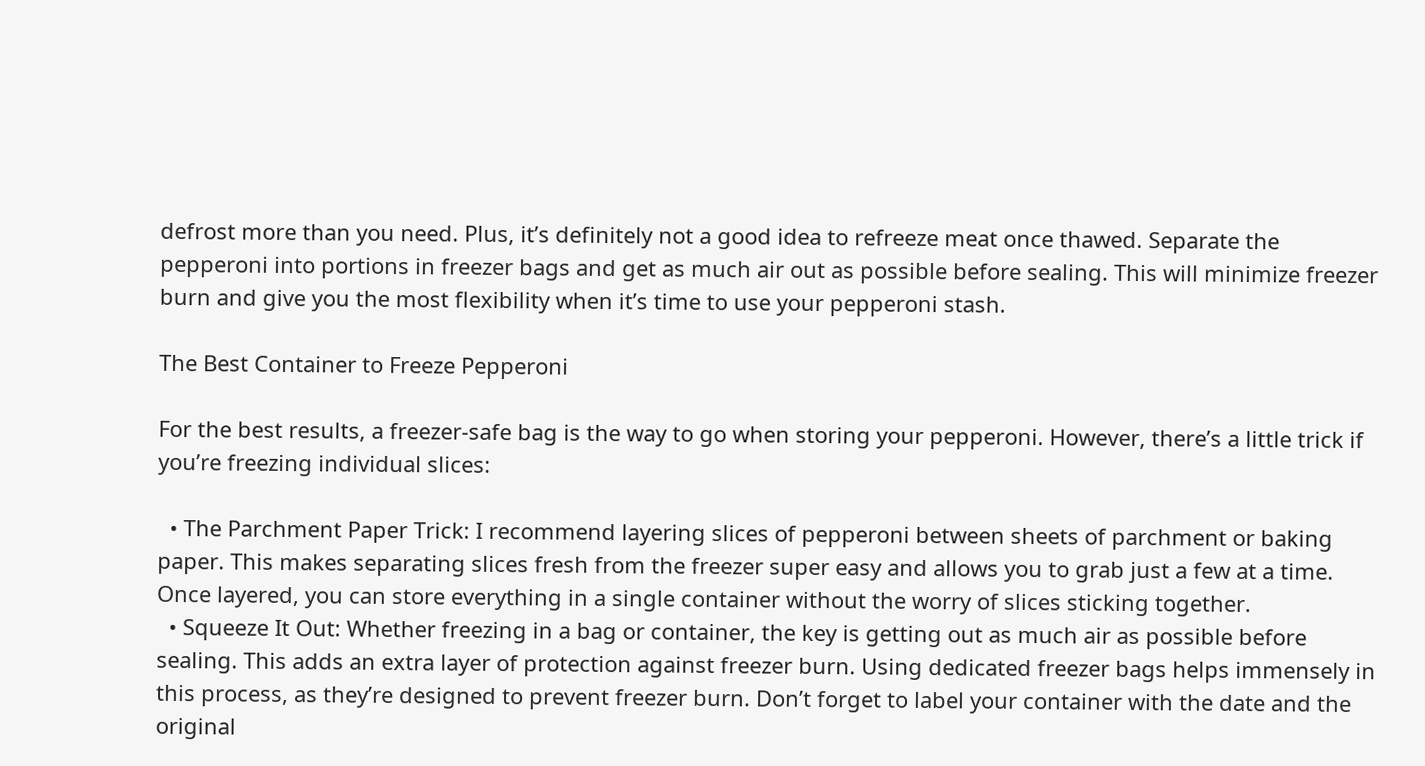defrost more than you need. Plus, it’s definitely not a good idea to refreeze meat once thawed. Separate the pepperoni into portions in freezer bags and get as much air out as possible before sealing. This will minimize freezer burn and give you the most flexibility when it’s time to use your pepperoni stash.

The Best Container to Freeze Pepperoni

For the best results, a freezer-safe bag is the way to go when storing your pepperoni. However, there’s a little trick if you’re freezing individual slices:

  • The Parchment Paper Trick: I recommend layering slices of pepperoni between sheets of parchment or baking paper. This makes separating slices fresh from the freezer super easy and allows you to grab just a few at a time. Once layered, you can store everything in a single container without the worry of slices sticking together.
  • Squeeze It Out: Whether freezing in a bag or container, the key is getting out as much air as possible before sealing. This adds an extra layer of protection against freezer burn. Using dedicated freezer bags helps immensely in this process, as they’re designed to prevent freezer burn. Don’t forget to label your container with the date and the original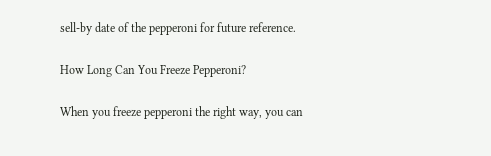sell-by date of the pepperoni for future reference.

How Long Can You Freeze Pepperoni?

When you freeze pepperoni the right way, you can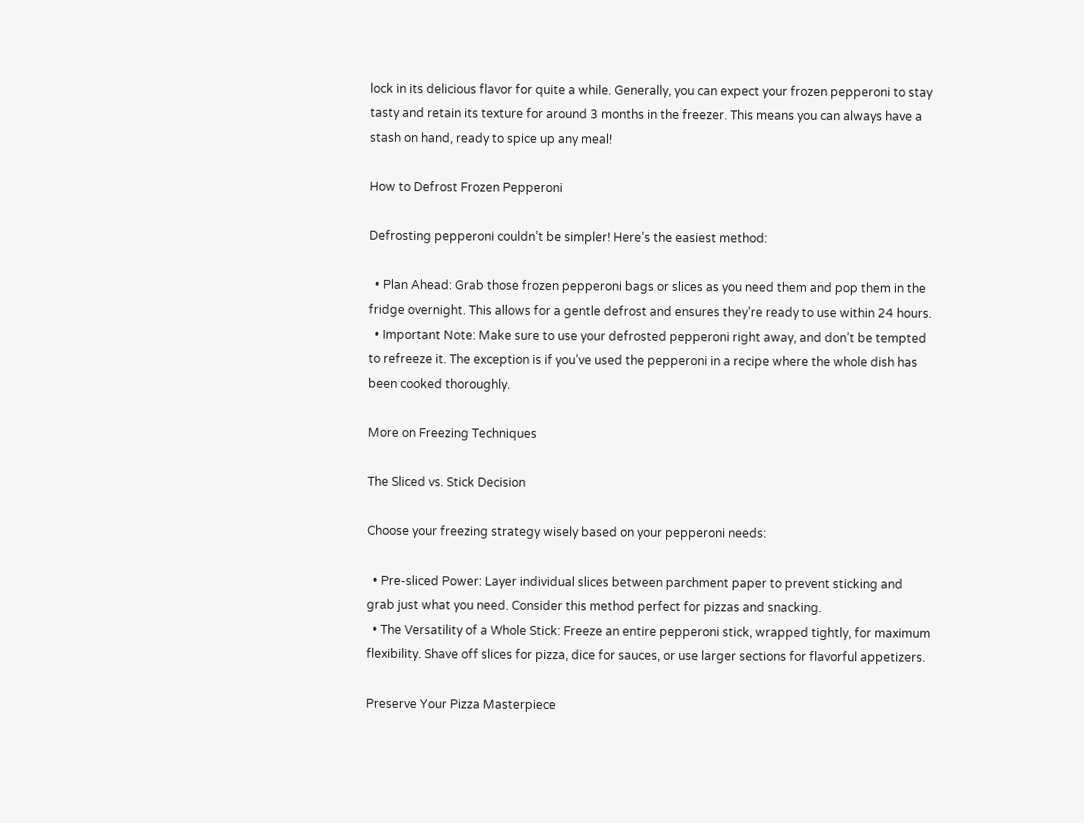lock in its delicious flavor for quite a while. Generally, you can expect your frozen pepperoni to stay tasty and retain its texture for around 3 months in the freezer. This means you can always have a stash on hand, ready to spice up any meal!

How to Defrost Frozen Pepperoni

Defrosting pepperoni couldn’t be simpler! Here’s the easiest method:

  • Plan Ahead: Grab those frozen pepperoni bags or slices as you need them and pop them in the fridge overnight. This allows for a gentle defrost and ensures they’re ready to use within 24 hours.
  • Important Note: Make sure to use your defrosted pepperoni right away, and don’t be tempted to refreeze it. The exception is if you’ve used the pepperoni in a recipe where the whole dish has been cooked thoroughly.

More on Freezing Techniques

The Sliced vs. Stick Decision

Choose your freezing strategy wisely based on your pepperoni needs:

  • Pre-sliced Power: Layer individual slices between parchment paper to prevent sticking and grab just what you need. Consider this method perfect for pizzas and snacking.
  • The Versatility of a Whole Stick: Freeze an entire pepperoni stick, wrapped tightly, for maximum flexibility. Shave off slices for pizza, dice for sauces, or use larger sections for flavorful appetizers.

Preserve Your Pizza Masterpiece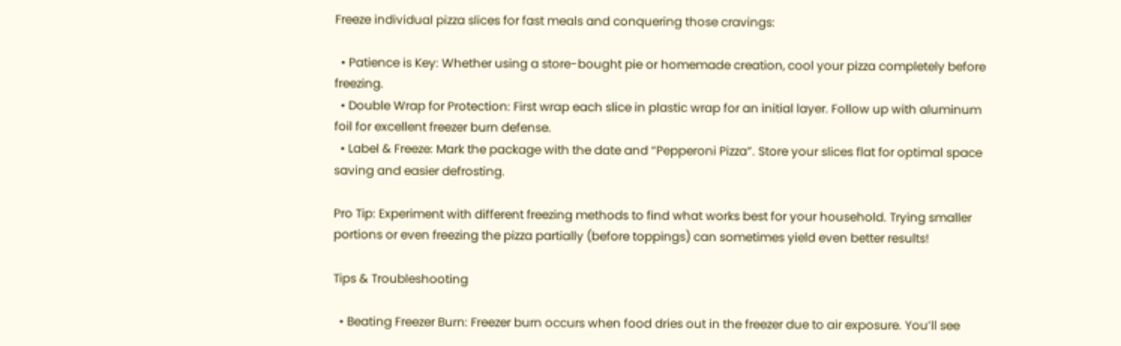Freeze individual pizza slices for fast meals and conquering those cravings:

  • Patience is Key: Whether using a store-bought pie or homemade creation, cool your pizza completely before freezing.
  • Double Wrap for Protection: First wrap each slice in plastic wrap for an initial layer. Follow up with aluminum foil for excellent freezer burn defense.
  • Label & Freeze: Mark the package with the date and “Pepperoni Pizza”. Store your slices flat for optimal space saving and easier defrosting.

Pro Tip: Experiment with different freezing methods to find what works best for your household. Trying smaller portions or even freezing the pizza partially (before toppings) can sometimes yield even better results!

Tips & Troubleshooting

  • Beating Freezer Burn: Freezer burn occurs when food dries out in the freezer due to air exposure. You’ll see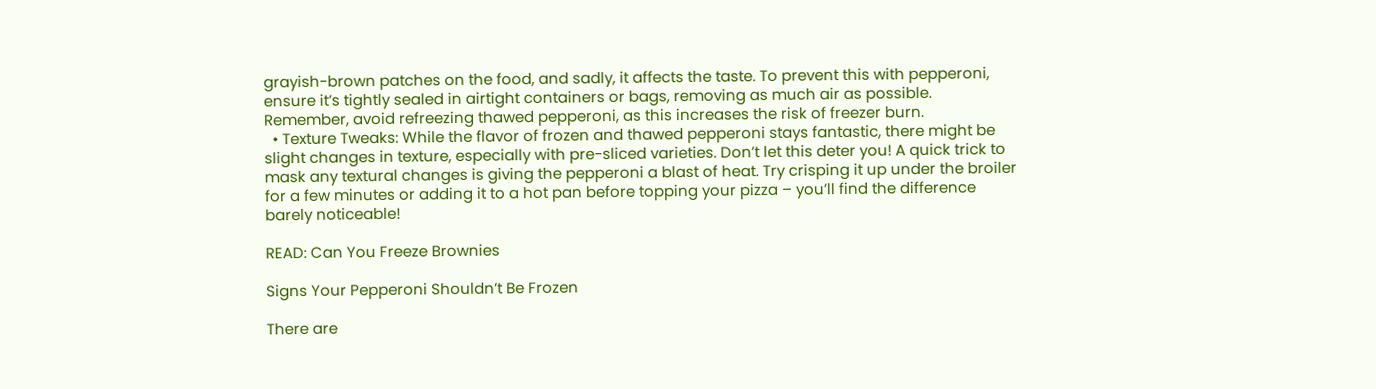grayish-brown patches on the food, and sadly, it affects the taste. To prevent this with pepperoni, ensure it’s tightly sealed in airtight containers or bags, removing as much air as possible. Remember, avoid refreezing thawed pepperoni, as this increases the risk of freezer burn.
  • Texture Tweaks: While the flavor of frozen and thawed pepperoni stays fantastic, there might be slight changes in texture, especially with pre-sliced varieties. Don’t let this deter you! A quick trick to mask any textural changes is giving the pepperoni a blast of heat. Try crisping it up under the broiler for a few minutes or adding it to a hot pan before topping your pizza – you’ll find the difference barely noticeable!

READ: Can You Freeze Brownies

Signs Your Pepperoni Shouldn’t Be Frozen

There are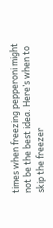times when freezing pepperoni might not be the best idea. Here’s when to skip the freezer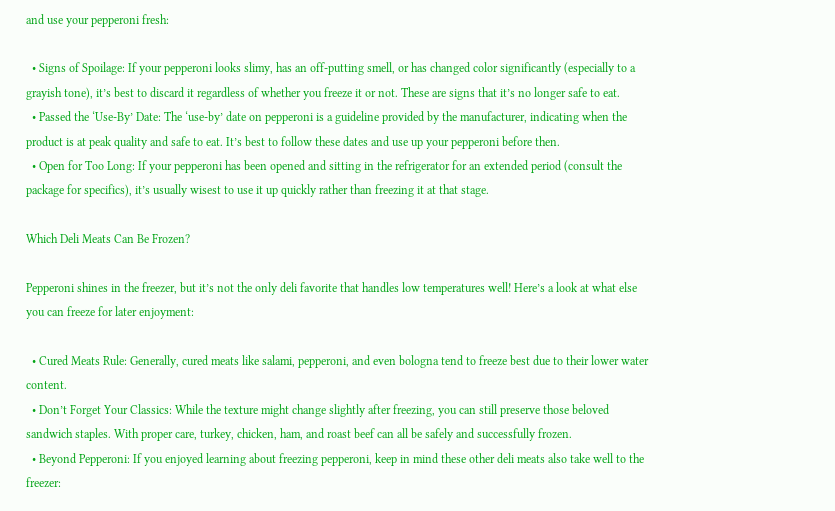and use your pepperoni fresh:

  • Signs of Spoilage: If your pepperoni looks slimy, has an off-putting smell, or has changed color significantly (especially to a grayish tone), it’s best to discard it regardless of whether you freeze it or not. These are signs that it’s no longer safe to eat.
  • Passed the ‘Use-By’ Date: The ‘use-by’ date on pepperoni is a guideline provided by the manufacturer, indicating when the product is at peak quality and safe to eat. It’s best to follow these dates and use up your pepperoni before then.
  • Open for Too Long: If your pepperoni has been opened and sitting in the refrigerator for an extended period (consult the package for specifics), it’s usually wisest to use it up quickly rather than freezing it at that stage.

Which Deli Meats Can Be Frozen?

Pepperoni shines in the freezer, but it’s not the only deli favorite that handles low temperatures well! Here’s a look at what else you can freeze for later enjoyment:

  • Cured Meats Rule: Generally, cured meats like salami, pepperoni, and even bologna tend to freeze best due to their lower water content.
  • Don’t Forget Your Classics: While the texture might change slightly after freezing, you can still preserve those beloved sandwich staples. With proper care, turkey, chicken, ham, and roast beef can all be safely and successfully frozen.
  • Beyond Pepperoni: If you enjoyed learning about freezing pepperoni, keep in mind these other deli meats also take well to the freezer: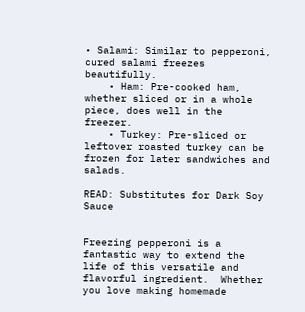• Salami: Similar to pepperoni, cured salami freezes beautifully.
    • Ham: Pre-cooked ham, whether sliced or in a whole piece, does well in the freezer.
    • Turkey: Pre-sliced or leftover roasted turkey can be frozen for later sandwiches and salads.

READ: Substitutes for Dark Soy Sauce


Freezing pepperoni is a fantastic way to extend the life of this versatile and flavorful ingredient.  Whether you love making homemade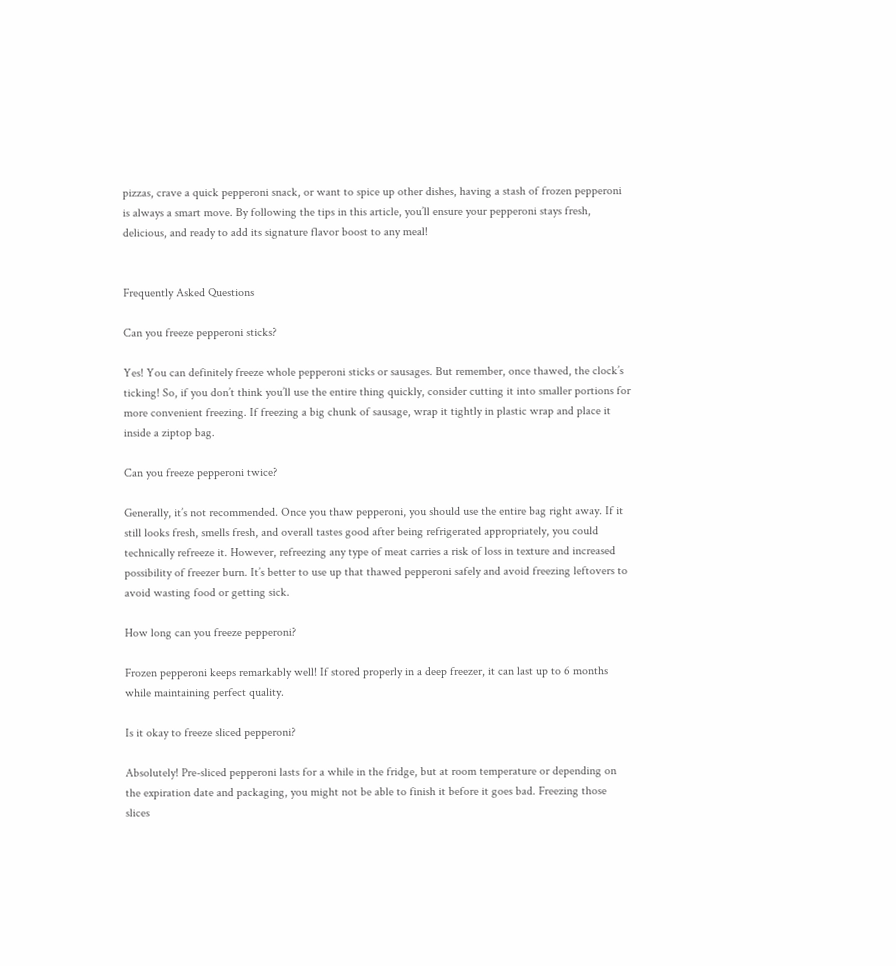pizzas, crave a quick pepperoni snack, or want to spice up other dishes, having a stash of frozen pepperoni is always a smart move. By following the tips in this article, you’ll ensure your pepperoni stays fresh, delicious, and ready to add its signature flavor boost to any meal!


Frequently Asked Questions

Can you freeze pepperoni sticks?

Yes! You can definitely freeze whole pepperoni sticks or sausages. But remember, once thawed, the clock’s ticking! So, if you don’t think you’ll use the entire thing quickly, consider cutting it into smaller portions for more convenient freezing. If freezing a big chunk of sausage, wrap it tightly in plastic wrap and place it inside a ziptop bag.

Can you freeze pepperoni twice?

Generally, it’s not recommended. Once you thaw pepperoni, you should use the entire bag right away. If it still looks fresh, smells fresh, and overall tastes good after being refrigerated appropriately, you could technically refreeze it. However, refreezing any type of meat carries a risk of loss in texture and increased possibility of freezer burn. It’s better to use up that thawed pepperoni safely and avoid freezing leftovers to avoid wasting food or getting sick.

How long can you freeze pepperoni?

Frozen pepperoni keeps remarkably well! If stored properly in a deep freezer, it can last up to 6 months while maintaining perfect quality.

Is it okay to freeze sliced pepperoni?

Absolutely! Pre-sliced pepperoni lasts for a while in the fridge, but at room temperature or depending on the expiration date and packaging, you might not be able to finish it before it goes bad. Freezing those slices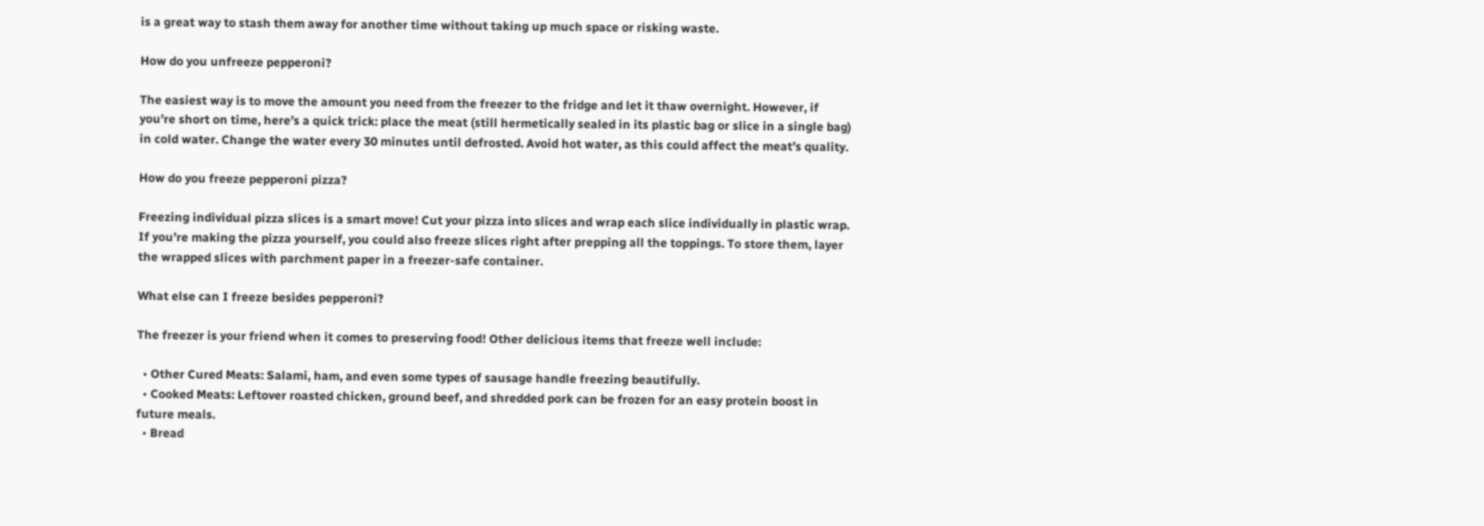is a great way to stash them away for another time without taking up much space or risking waste.

How do you unfreeze pepperoni?

The easiest way is to move the amount you need from the freezer to the fridge and let it thaw overnight. However, if you’re short on time, here’s a quick trick: place the meat (still hermetically sealed in its plastic bag or slice in a single bag) in cold water. Change the water every 30 minutes until defrosted. Avoid hot water, as this could affect the meat’s quality.

How do you freeze pepperoni pizza?

Freezing individual pizza slices is a smart move! Cut your pizza into slices and wrap each slice individually in plastic wrap. If you’re making the pizza yourself, you could also freeze slices right after prepping all the toppings. To store them, layer the wrapped slices with parchment paper in a freezer-safe container.

What else can I freeze besides pepperoni?

The freezer is your friend when it comes to preserving food! Other delicious items that freeze well include:

  • Other Cured Meats: Salami, ham, and even some types of sausage handle freezing beautifully.
  • Cooked Meats: Leftover roasted chicken, ground beef, and shredded pork can be frozen for an easy protein boost in future meals.
  • Bread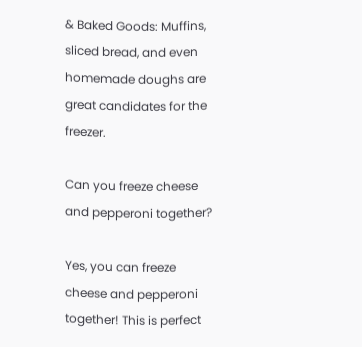& Baked Goods: Muffins, sliced bread, and even homemade doughs are great candidates for the freezer.

Can you freeze cheese and pepperoni together?

Yes, you can freeze cheese and pepperoni together! This is perfect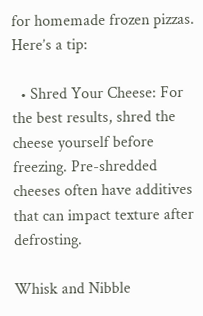for homemade frozen pizzas. Here’s a tip:

  • Shred Your Cheese: For the best results, shred the cheese yourself before freezing. Pre-shredded cheeses often have additives that can impact texture after defrosting.

Whisk and Nibble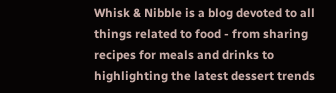Whisk & Nibble is a blog devoted to all things related to food - from sharing recipes for meals and drinks to highlighting the latest dessert trends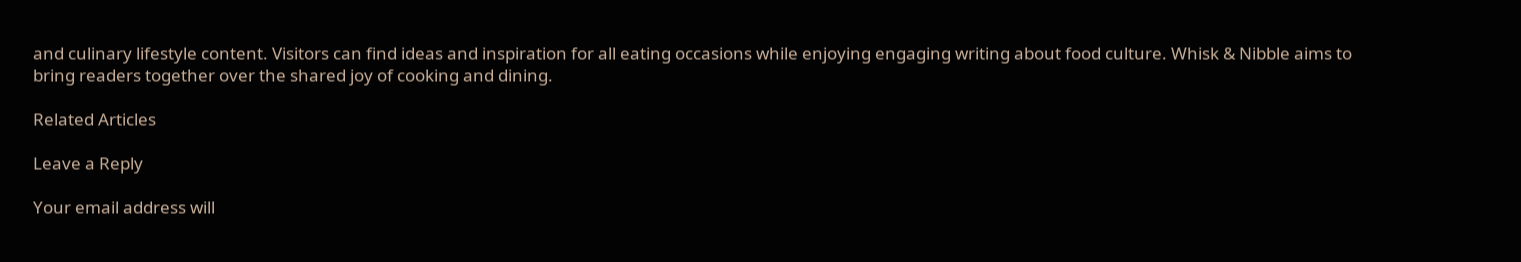and culinary lifestyle content. Visitors can find ideas and inspiration for all eating occasions while enjoying engaging writing about food culture. Whisk & Nibble aims to bring readers together over the shared joy of cooking and dining.

Related Articles

Leave a Reply

Your email address will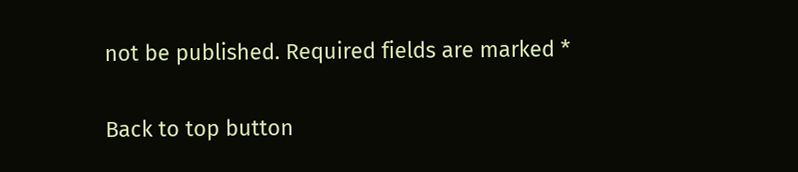not be published. Required fields are marked *

Back to top button